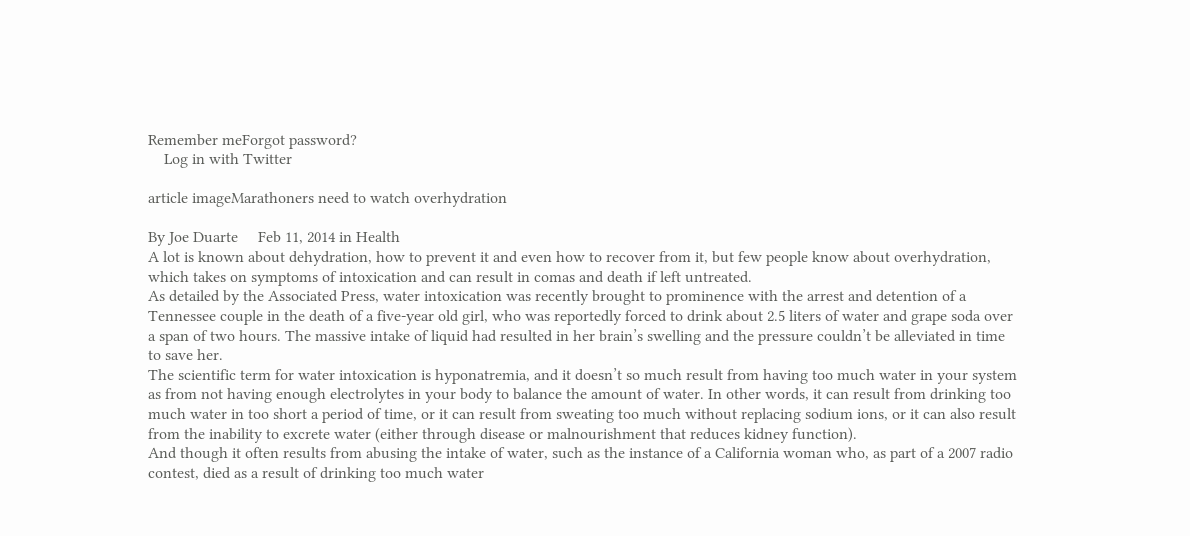Remember meForgot password?
    Log in with Twitter

article imageMarathoners need to watch overhydration

By Joe Duarte     Feb 11, 2014 in Health
A lot is known about dehydration, how to prevent it and even how to recover from it, but few people know about overhydration, which takes on symptoms of intoxication and can result in comas and death if left untreated.
As detailed by the Associated Press, water intoxication was recently brought to prominence with the arrest and detention of a Tennessee couple in the death of a five-year old girl, who was reportedly forced to drink about 2.5 liters of water and grape soda over a span of two hours. The massive intake of liquid had resulted in her brain’s swelling and the pressure couldn’t be alleviated in time to save her.
The scientific term for water intoxication is hyponatremia, and it doesn’t so much result from having too much water in your system as from not having enough electrolytes in your body to balance the amount of water. In other words, it can result from drinking too much water in too short a period of time, or it can result from sweating too much without replacing sodium ions, or it can also result from the inability to excrete water (either through disease or malnourishment that reduces kidney function).
And though it often results from abusing the intake of water, such as the instance of a California woman who, as part of a 2007 radio contest, died as a result of drinking too much water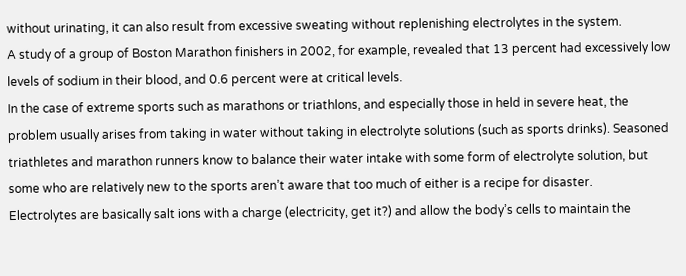without urinating, it can also result from excessive sweating without replenishing electrolytes in the system.
A study of a group of Boston Marathon finishers in 2002, for example, revealed that 13 percent had excessively low levels of sodium in their blood, and 0.6 percent were at critical levels.
In the case of extreme sports such as marathons or triathlons, and especially those in held in severe heat, the problem usually arises from taking in water without taking in electrolyte solutions (such as sports drinks). Seasoned triathletes and marathon runners know to balance their water intake with some form of electrolyte solution, but some who are relatively new to the sports aren’t aware that too much of either is a recipe for disaster.
Electrolytes are basically salt ions with a charge (electricity, get it?) and allow the body’s cells to maintain the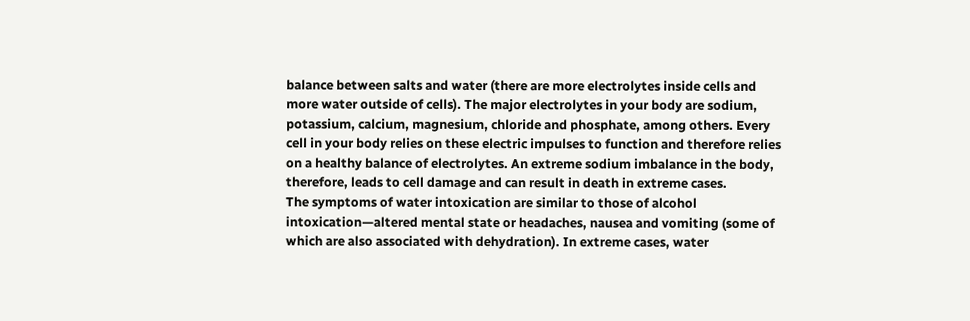balance between salts and water (there are more electrolytes inside cells and more water outside of cells). The major electrolytes in your body are sodium, potassium, calcium, magnesium, chloride and phosphate, among others. Every cell in your body relies on these electric impulses to function and therefore relies on a healthy balance of electrolytes. An extreme sodium imbalance in the body, therefore, leads to cell damage and can result in death in extreme cases.
The symptoms of water intoxication are similar to those of alcohol intoxication—altered mental state or headaches, nausea and vomiting (some of which are also associated with dehydration). In extreme cases, water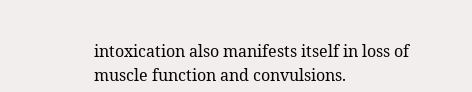intoxication also manifests itself in loss of muscle function and convulsions.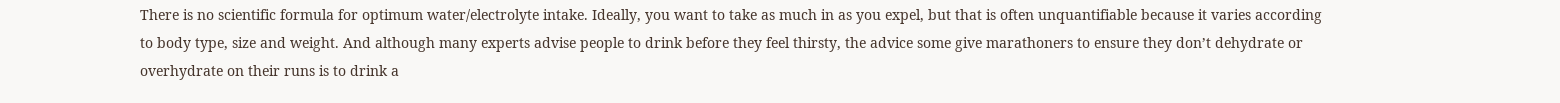There is no scientific formula for optimum water/electrolyte intake. Ideally, you want to take as much in as you expel, but that is often unquantifiable because it varies according to body type, size and weight. And although many experts advise people to drink before they feel thirsty, the advice some give marathoners to ensure they don’t dehydrate or overhydrate on their runs is to drink a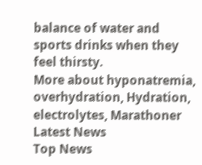balance of water and sports drinks when they feel thirsty.
More about hyponatremia, overhydration, Hydration, electrolytes, Marathoner
Latest News
Top News